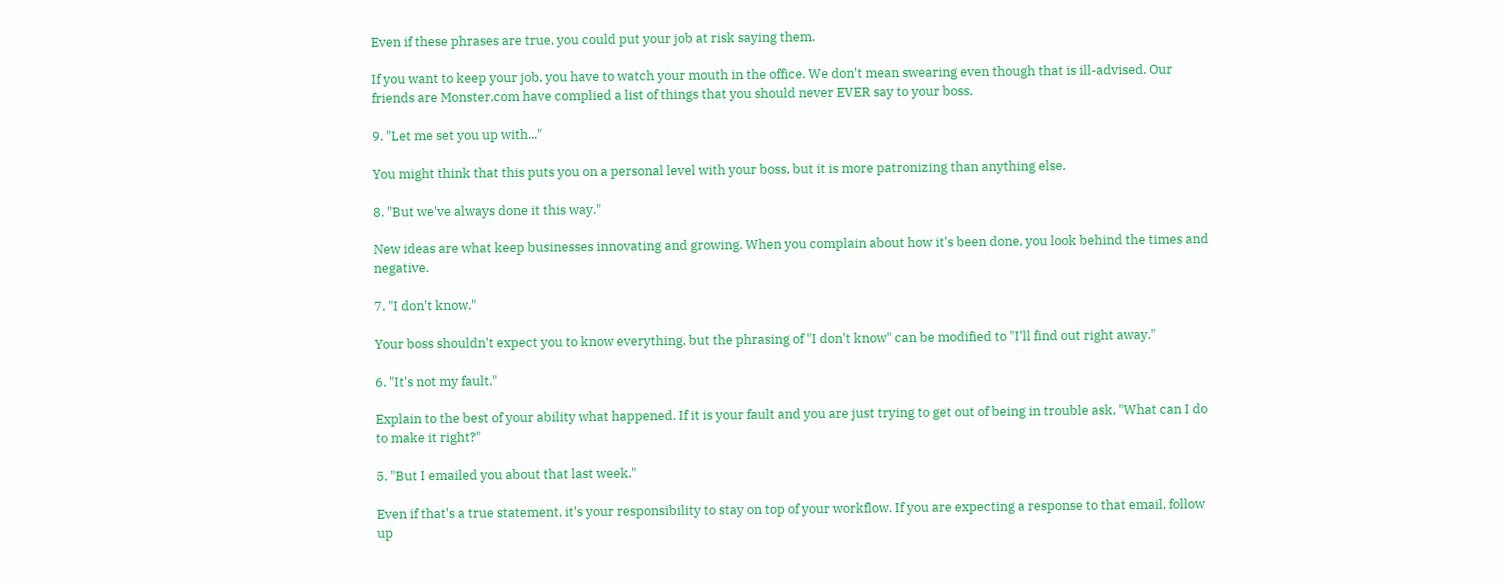Even if these phrases are true, you could put your job at risk saying them.

If you want to keep your job, you have to watch your mouth in the office. We don't mean swearing even though that is ill-advised. Our friends are Monster.com have complied a list of things that you should never EVER say to your boss.

9. "Let me set you up with..."

You might think that this puts you on a personal level with your boss, but it is more patronizing than anything else.

8. "But we've always done it this way."

New ideas are what keep businesses innovating and growing. When you complain about how it's been done, you look behind the times and negative.

7. "I don't know."

Your boss shouldn't expect you to know everything, but the phrasing of "I don't know" can be modified to "I'll find out right away."

6. "It's not my fault."

Explain to the best of your ability what happened. If it is your fault and you are just trying to get out of being in trouble ask, "What can I do to make it right?"

5. "But I emailed you about that last week."

Even if that's a true statement, it's your responsibility to stay on top of your workflow. If you are expecting a response to that email, follow up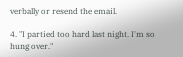verbally or resend the email.

4. "I partied too hard last night. I'm so hung over."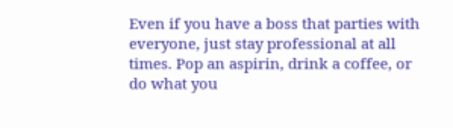Even if you have a boss that parties with everyone, just stay professional at all times. Pop an aspirin, drink a coffee, or do what you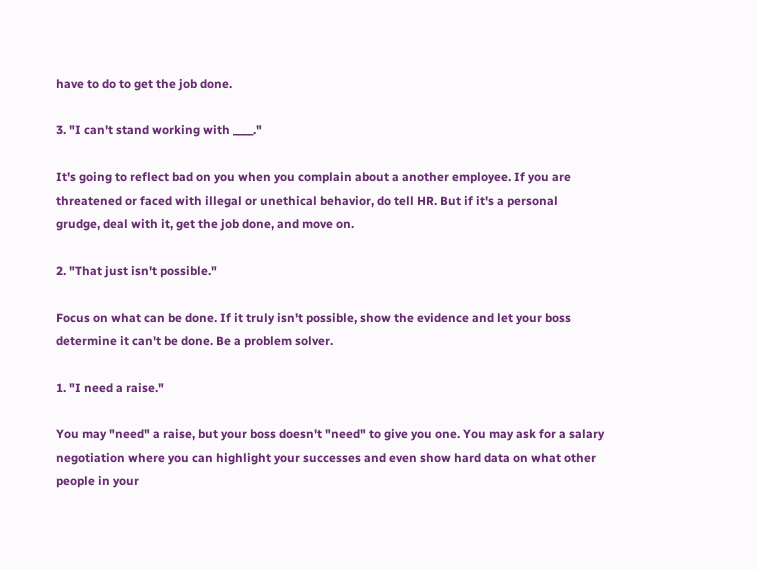have to do to get the job done.

3. "I can't stand working with ____."

It's going to reflect bad on you when you complain about a another employee. If you are threatened or faced with illegal or unethical behavior, do tell HR. But if it's a personal grudge, deal with it, get the job done, and move on.

2. "That just isn't possible."

Focus on what can be done. If it truly isn't possible, show the evidence and let your boss determine it can't be done. Be a problem solver.

1. "I need a raise."

You may "need" a raise, but your boss doesn't "need" to give you one. You may ask for a salary negotiation where you can highlight your successes and even show hard data on what other people in your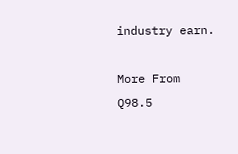industry earn.

More From Q98.5